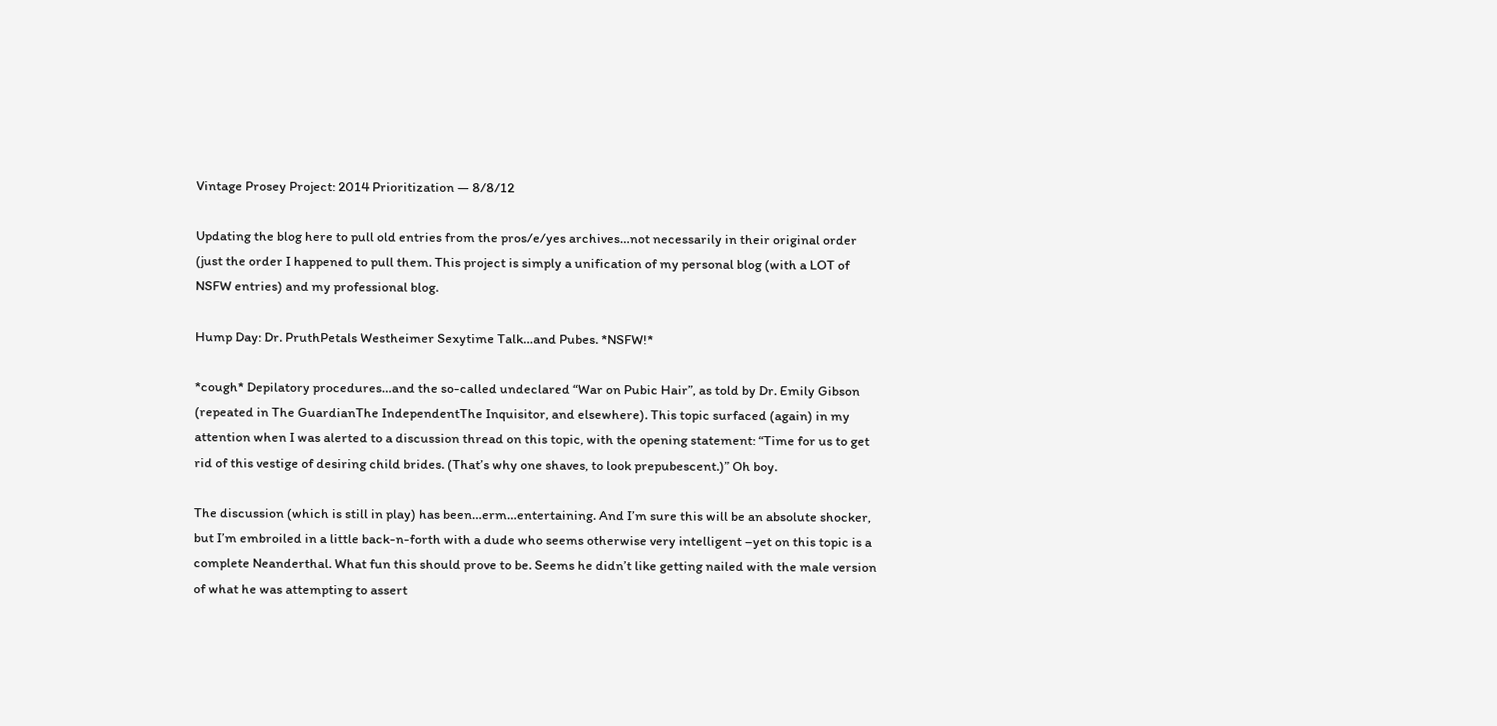Vintage Prosey Project: 2014 Prioritization — 8/8/12

Updating the blog here to pull old entries from the pros/e/yes archives…not necessarily in their original order (just the order I happened to pull them. This project is simply a unification of my personal blog (with a LOT of NSFW entries) and my professional blog.

Hump Day: Dr. PruthPetals Westheimer Sexytime Talk…and Pubes. *NSFW!*

*cough* Depilatory procedures…and the so-called undeclared “War on Pubic Hair”, as told by Dr. Emily Gibson (repeated in The GuardianThe IndependentThe Inquisitor, and elsewhere). This topic surfaced (again) in my attention when I was alerted to a discussion thread on this topic, with the opening statement: “Time for us to get rid of this vestige of desiring child brides. (That’s why one shaves, to look prepubescent.)” Oh boy.

The discussion (which is still in play) has been…erm…entertaining. And I’m sure this will be an absolute shocker, but I’m embroiled in a little back-n-forth with a dude who seems otherwise very intelligent –yet on this topic is a complete Neanderthal. What fun this should prove to be. Seems he didn’t like getting nailed with the male version of what he was attempting to assert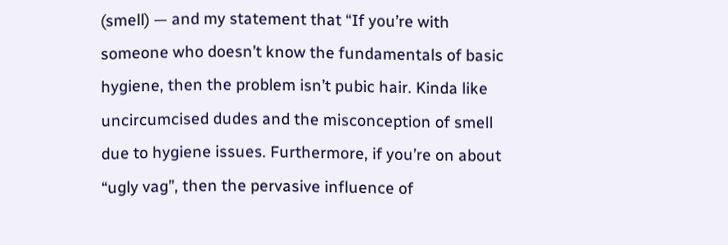(smell) — and my statement that “If you’re with someone who doesn’t know the fundamentals of basic hygiene, then the problem isn’t pubic hair. Kinda like uncircumcised dudes and the misconception of smell due to hygiene issues. Furthermore, if you’re on about “ugly vag”, then the pervasive influence of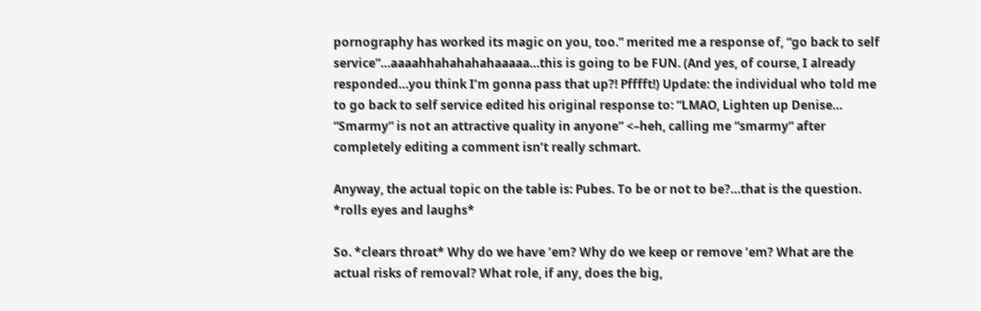pornography has worked its magic on you, too.” merited me a response of, “go back to self service”…aaaahhahahahahaaaaa…this is going to be FUN. (And yes, of course, I already responded…you think I’m gonna pass that up?! Pfffft!) Update: the individual who told me to go back to self service edited his original response to: “LMAO, Lighten up Denise… “Smarmy” is not an attractive quality in anyone” <–heh, calling me “smarmy” after completely editing a comment isn’t really schmart.

Anyway, the actual topic on the table is: Pubes. To be or not to be?…that is the question. *rolls eyes and laughs*

So. *clears throat* Why do we have ’em? Why do we keep or remove ’em? What are the actual risks of removal? What role, if any, does the big,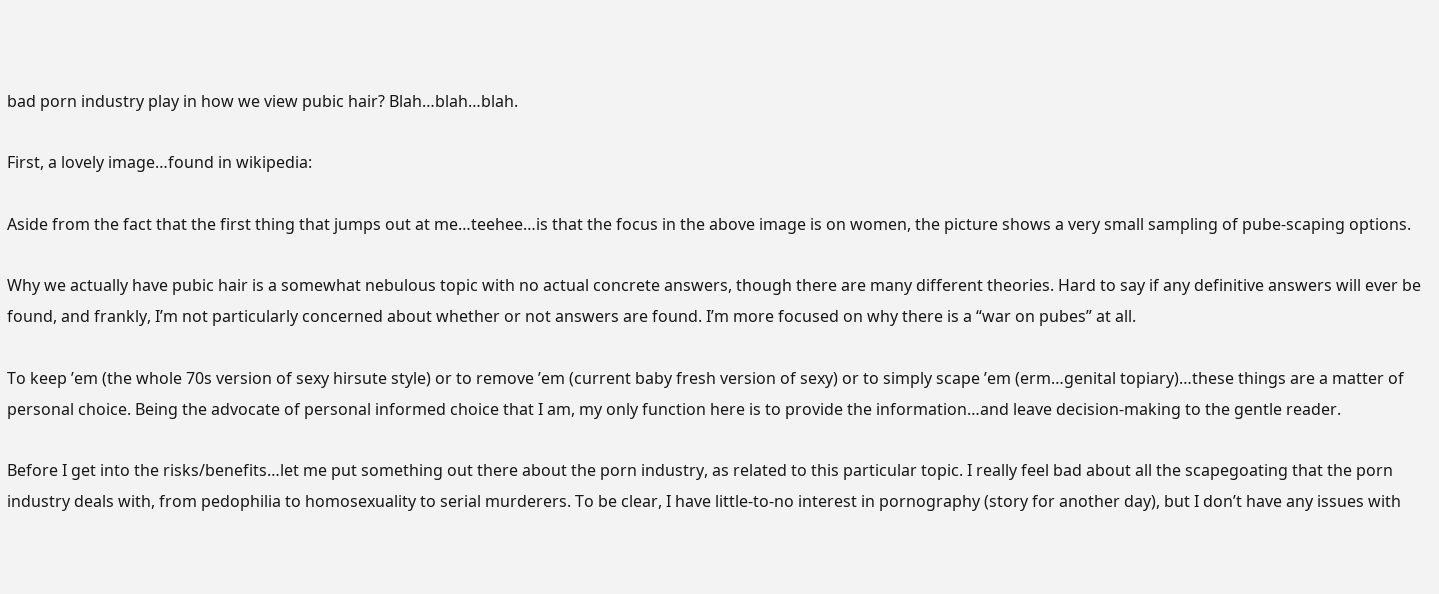bad porn industry play in how we view pubic hair? Blah…blah…blah.

First, a lovely image…found in wikipedia:

Aside from the fact that the first thing that jumps out at me…teehee…is that the focus in the above image is on women, the picture shows a very small sampling of pube-scaping options.

Why we actually have pubic hair is a somewhat nebulous topic with no actual concrete answers, though there are many different theories. Hard to say if any definitive answers will ever be found, and frankly, I’m not particularly concerned about whether or not answers are found. I’m more focused on why there is a “war on pubes” at all.

To keep ’em (the whole 70s version of sexy hirsute style) or to remove ’em (current baby fresh version of sexy) or to simply scape ’em (erm…genital topiary)…these things are a matter of personal choice. Being the advocate of personal informed choice that I am, my only function here is to provide the information…and leave decision-making to the gentle reader.

Before I get into the risks/benefits…let me put something out there about the porn industry, as related to this particular topic. I really feel bad about all the scapegoating that the porn industry deals with, from pedophilia to homosexuality to serial murderers. To be clear, I have little-to-no interest in pornography (story for another day), but I don’t have any issues with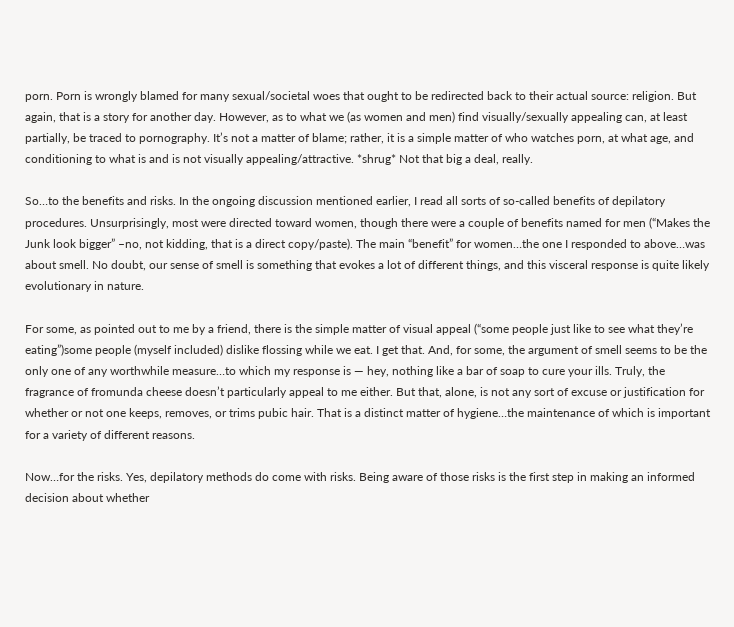porn. Porn is wrongly blamed for many sexual/societal woes that ought to be redirected back to their actual source: religion. But again, that is a story for another day. However, as to what we (as women and men) find visually/sexually appealing can, at least partially, be traced to pornography. It’s not a matter of blame; rather, it is a simple matter of who watches porn, at what age, and conditioning to what is and is not visually appealing/attractive. *shrug* Not that big a deal, really.

So…to the benefits and risks. In the ongoing discussion mentioned earlier, I read all sorts of so-called benefits of depilatory procedures. Unsurprisingly, most were directed toward women, though there were a couple of benefits named for men (“Makes the Junk look bigger” –no, not kidding, that is a direct copy/paste). The main “benefit” for women…the one I responded to above…was about smell. No doubt, our sense of smell is something that evokes a lot of different things, and this visceral response is quite likely evolutionary in nature.

For some, as pointed out to me by a friend, there is the simple matter of visual appeal (“some people just like to see what they’re eating”)some people (myself included) dislike flossing while we eat. I get that. And, for some, the argument of smell seems to be the only one of any worthwhile measure…to which my response is — hey, nothing like a bar of soap to cure your ills. Truly, the fragrance of fromunda cheese doesn’t particularly appeal to me either. But that, alone, is not any sort of excuse or justification for whether or not one keeps, removes, or trims pubic hair. That is a distinct matter of hygiene…the maintenance of which is important for a variety of different reasons.

Now…for the risks. Yes, depilatory methods do come with risks. Being aware of those risks is the first step in making an informed decision about whether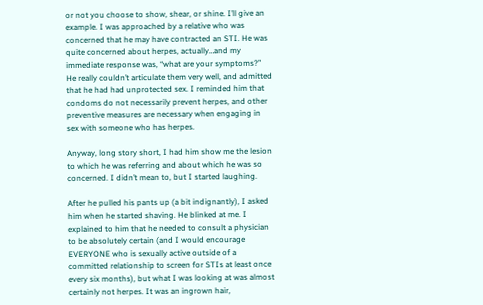or not you choose to show, shear, or shine. I’ll give an example. I was approached by a relative who was concerned that he may have contracted an STI. He was quite concerned about herpes, actually…and my immediate response was, “what are your symptoms?” He really couldn’t articulate them very well, and admitted that he had had unprotected sex. I reminded him that condoms do not necessarily prevent herpes, and other preventive measures are necessary when engaging in sex with someone who has herpes.

Anyway, long story short, I had him show me the lesion to which he was referring and about which he was so concerned. I didn’t mean to, but I started laughing.

After he pulled his pants up (a bit indignantly), I asked him when he started shaving. He blinked at me. I explained to him that he needed to consult a physician to be absolutely certain (and I would encourage EVERYONE who is sexually active outside of a committed relationship to screen for STIs at least once every six months), but what I was looking at was almost certainly not herpes. It was an ingrown hair,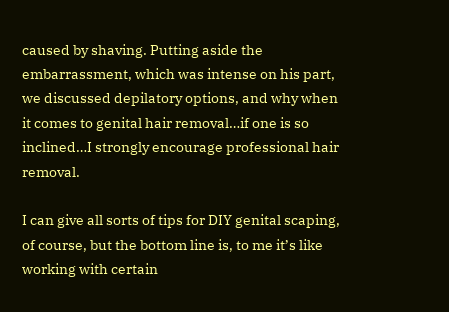caused by shaving. Putting aside the embarrassment, which was intense on his part, we discussed depilatory options, and why when it comes to genital hair removal…if one is so inclined…I strongly encourage professional hair removal.

I can give all sorts of tips for DIY genital scaping, of course, but the bottom line is, to me it’s like working with certain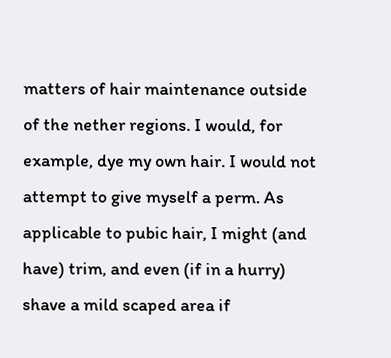matters of hair maintenance outside of the nether regions. I would, for example, dye my own hair. I would not attempt to give myself a perm. As applicable to pubic hair, I might (and have) trim, and even (if in a hurry) shave a mild scaped area if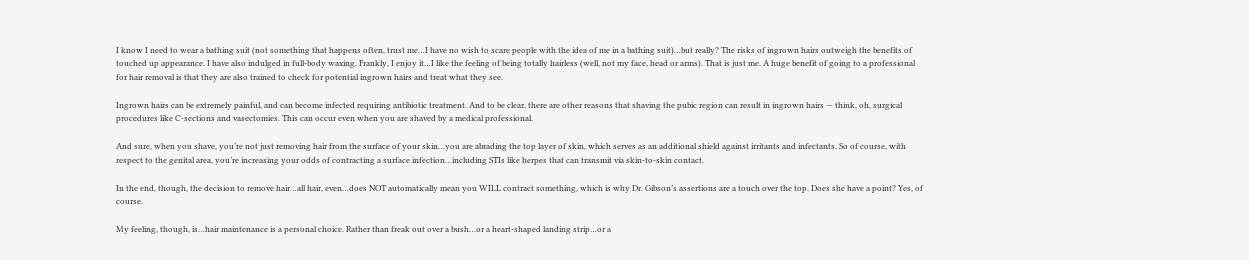I know I need to wear a bathing suit (not something that happens often, trust me…I have no wish to scare people with the idea of me in a bathing suit)…but really? The risks of ingrown hairs outweigh the benefits of touched up appearance. I have also indulged in full-body waxing. Frankly, I enjoy it…I like the feeling of being totally hairless (well, not my face, head or arms). That is just me. A huge benefit of going to a professional for hair removal is that they are also trained to check for potential ingrown hairs and treat what they see.

Ingrown hairs can be extremely painful, and can become infected requiring antibiotic treatment. And to be clear, there are other reasons that shaving the pubic region can result in ingrown hairs — think, oh, surgical procedures like C-sections and vasectomies. This can occur even when you are shaved by a medical professional.

And sure, when you shave, you’re not just removing hair from the surface of your skin…you are abrading the top layer of skin, which serves as an additional shield against irritants and infectants. So of course, with respect to the genital area, you’re increasing your odds of contracting a surface infection…including STIs like herpes that can transmit via skin-to-skin contact.

In the end, though, the decision to remove hair…all hair, even…does NOT automatically mean you WILL contract something, which is why Dr. Gibson’s assertions are a touch over the top. Does she have a point? Yes, of course.

My feeling, though, is…hair maintenance is a personal choice. Rather than freak out over a bush…or a heart-shaped landing strip…or a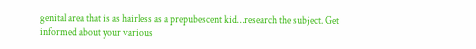genital area that is as hairless as a prepubescent kid…research the subject. Get informed about your various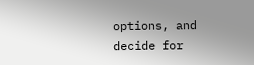options, and decide for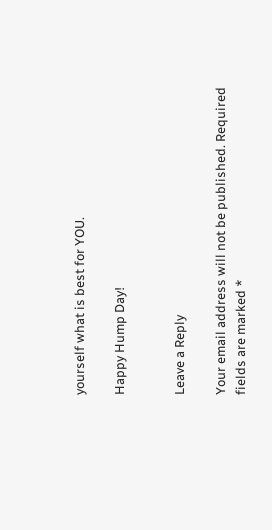yourself what is best for YOU.

Happy Hump Day!


Leave a Reply

Your email address will not be published. Required fields are marked *